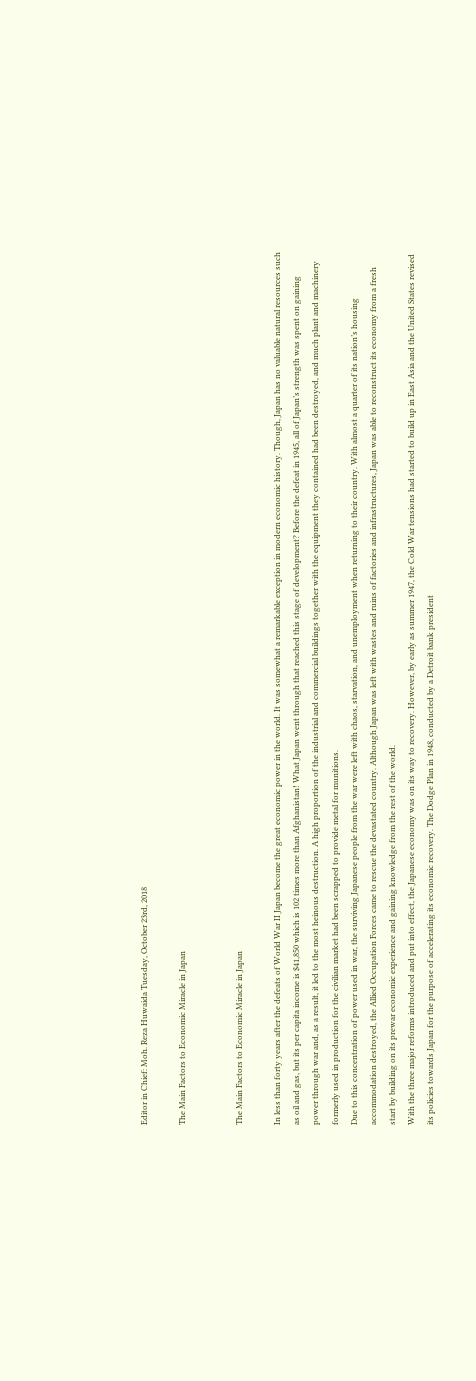Editor in Chief: Moh. Reza Huwaida Tuesday, October 23rd, 2018

The Main Factors to Economic Miracle in Japan


The Main Factors to Economic Miracle in Japan

In less than forty years after the defeats of World War II Japan become the great economic power in the world. It was somewhat a remarkable exception in modern economic history. Though, Japan has no valuable natural resources such as oil and gas, but its per capita income is $41,850 which is 102 times more than Afghanistan! What Japan went through that reached this stage of development? Before the defeat in 1945, all of Japan’s strength was spent on gaining power through war and, as a result, it led to the most heinous destruction. A high proportion of the industrial and commercial buildings together with the equipment they contained had been destroyed, and much plant and machinery formerly used in production for the civilian market had been scrapped to provide metal for munitions.
Due to this concentration of power used in war, the surviving Japanese people from the war were left with chaos, starvation, and unemployment when returning to their country. With almost a quarter of its nation’s housing accommodation destroyed, the Allied Occupation Forces came to rescue the devastated country. Although Japan was left with wastes and ruins of factories and infrastructures, Japan was able to reconstruct its economy from a fresh start by building on its prewar economic experience and gaining knowledge from the rest of the world.
With the three major reforms introduced and put into effect, the Japanese economy was on its way to recovery. However, by early as summer 1947, the Cold War tensions had started to build up in East Asia and the United States revised its policies towards Japan for the purpose of accelerating its economic recovery. The Dodge Plan in 1948, conducted by a Detroit bank president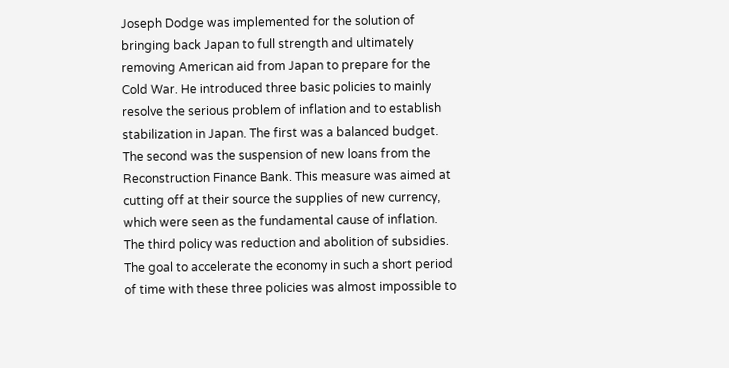Joseph Dodge was implemented for the solution of bringing back Japan to full strength and ultimately removing American aid from Japan to prepare for the Cold War. He introduced three basic policies to mainly resolve the serious problem of inflation and to establish stabilization in Japan. The first was a balanced budget. The second was the suspension of new loans from the Reconstruction Finance Bank. This measure was aimed at cutting off at their source the supplies of new currency, which were seen as the fundamental cause of inflation. The third policy was reduction and abolition of subsidies.
The goal to accelerate the economy in such a short period of time with these three policies was almost impossible to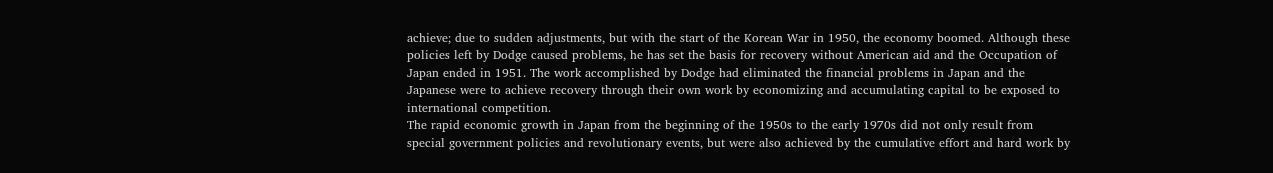achieve; due to sudden adjustments, but with the start of the Korean War in 1950, the economy boomed. Although these policies left by Dodge caused problems, he has set the basis for recovery without American aid and the Occupation of Japan ended in 1951. The work accomplished by Dodge had eliminated the financial problems in Japan and the Japanese were to achieve recovery through their own work by economizing and accumulating capital to be exposed to international competition.
The rapid economic growth in Japan from the beginning of the 1950s to the early 1970s did not only result from special government policies and revolutionary events, but were also achieved by the cumulative effort and hard work by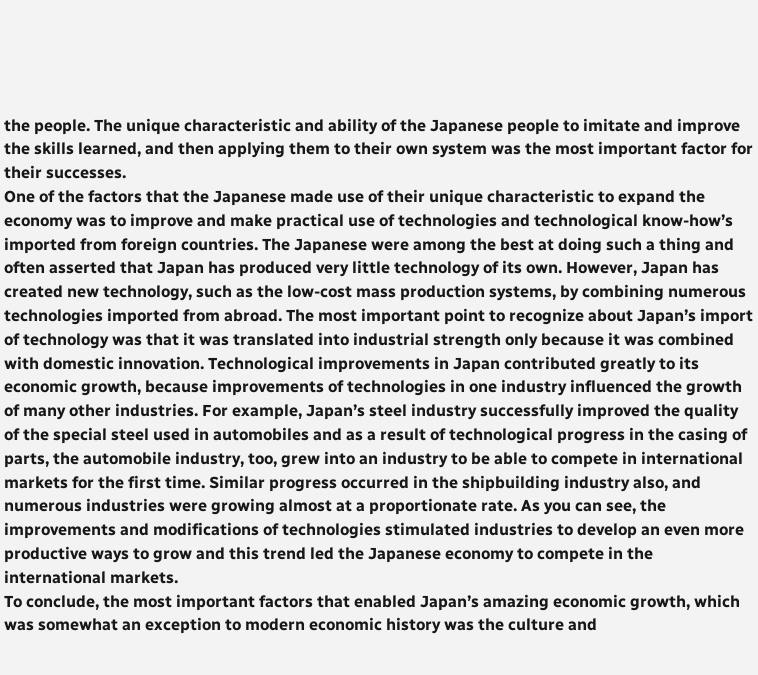the people. The unique characteristic and ability of the Japanese people to imitate and improve the skills learned, and then applying them to their own system was the most important factor for their successes.
One of the factors that the Japanese made use of their unique characteristic to expand the economy was to improve and make practical use of technologies and technological know-how’s imported from foreign countries. The Japanese were among the best at doing such a thing and often asserted that Japan has produced very little technology of its own. However, Japan has created new technology, such as the low-cost mass production systems, by combining numerous technologies imported from abroad. The most important point to recognize about Japan’s import of technology was that it was translated into industrial strength only because it was combined with domestic innovation. Technological improvements in Japan contributed greatly to its economic growth, because improvements of technologies in one industry influenced the growth of many other industries. For example, Japan’s steel industry successfully improved the quality of the special steel used in automobiles and as a result of technological progress in the casing of parts, the automobile industry, too, grew into an industry to be able to compete in international markets for the first time. Similar progress occurred in the shipbuilding industry also, and numerous industries were growing almost at a proportionate rate. As you can see, the improvements and modifications of technologies stimulated industries to develop an even more productive ways to grow and this trend led the Japanese economy to compete in the international markets.
To conclude, the most important factors that enabled Japan’s amazing economic growth, which was somewhat an exception to modern economic history was the culture and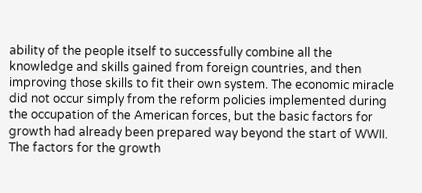ability of the people itself to successfully combine all the knowledge and skills gained from foreign countries, and then improving those skills to fit their own system. The economic miracle did not occur simply from the reform policies implemented during the occupation of the American forces, but the basic factors for growth had already been prepared way beyond the start of WWII. The factors for the growth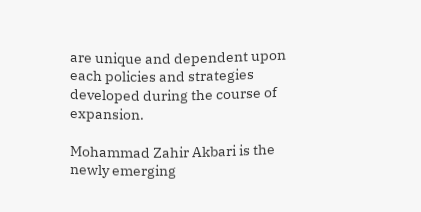are unique and dependent upon each policies and strategies developed during the course of expansion.

Mohammad Zahir Akbari is the newly emerging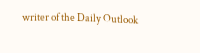writer of the Daily Outlook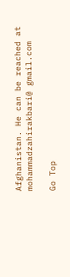Afghanistan. He can be reached at mohammadzahirakbari@ gmail.com

Go Top